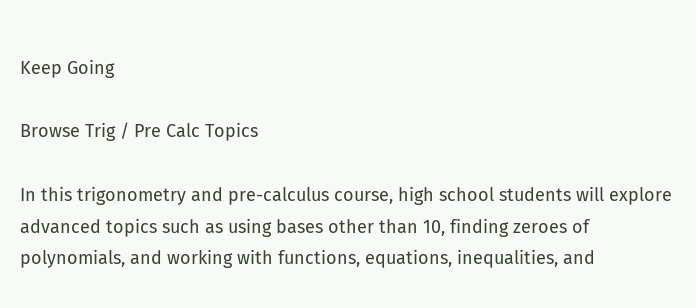Keep Going

Browse Trig / Pre Calc Topics

In this trigonometry and pre-calculus course, high school students will explore advanced topics such as using bases other than 10, finding zeroes of polynomials, and working with functions, equations, inequalities, and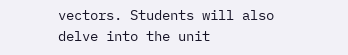vectors. Students will also delve into the unit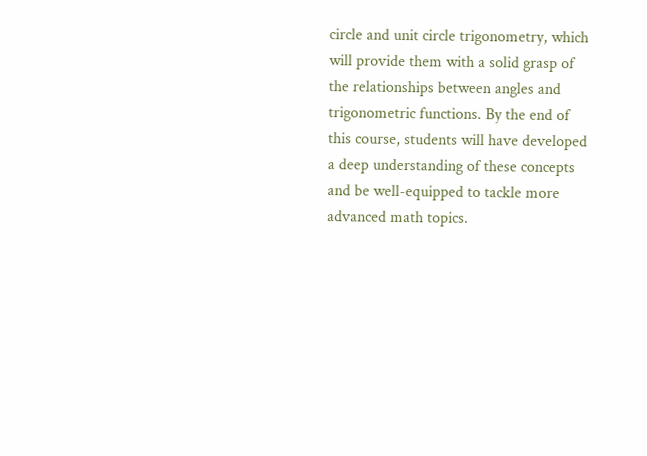circle and unit circle trigonometry, which will provide them with a solid grasp of the relationships between angles and trigonometric functions. By the end of this course, students will have developed a deep understanding of these concepts and be well-equipped to tackle more advanced math topics.